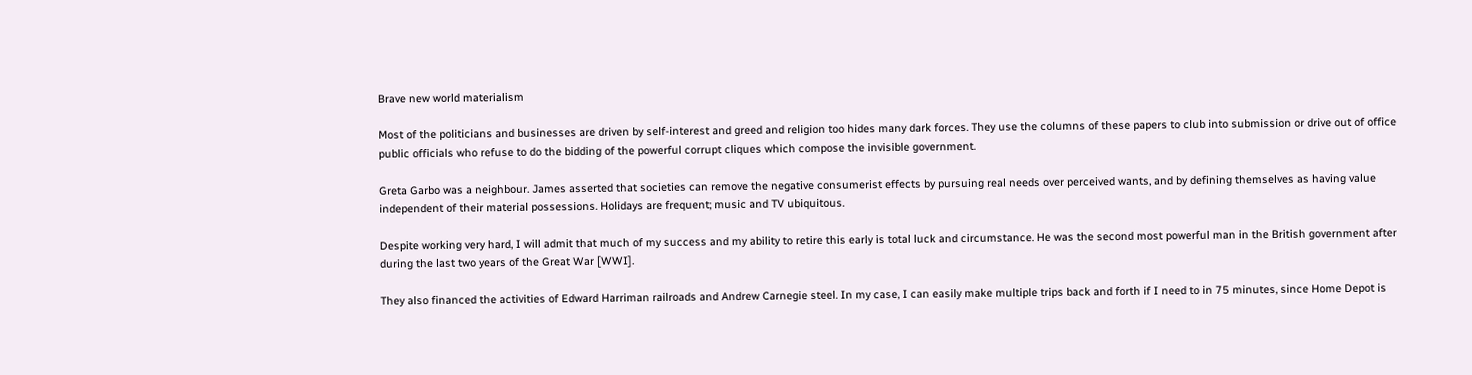Brave new world materialism

Most of the politicians and businesses are driven by self-interest and greed and religion too hides many dark forces. They use the columns of these papers to club into submission or drive out of office public officials who refuse to do the bidding of the powerful corrupt cliques which compose the invisible government.

Greta Garbo was a neighbour. James asserted that societies can remove the negative consumerist effects by pursuing real needs over perceived wants, and by defining themselves as having value independent of their material possessions. Holidays are frequent; music and TV ubiquitous.

Despite working very hard, I will admit that much of my success and my ability to retire this early is total luck and circumstance. He was the second most powerful man in the British government after during the last two years of the Great War [WWI].

They also financed the activities of Edward Harriman railroads and Andrew Carnegie steel. In my case, I can easily make multiple trips back and forth if I need to in 75 minutes, since Home Depot is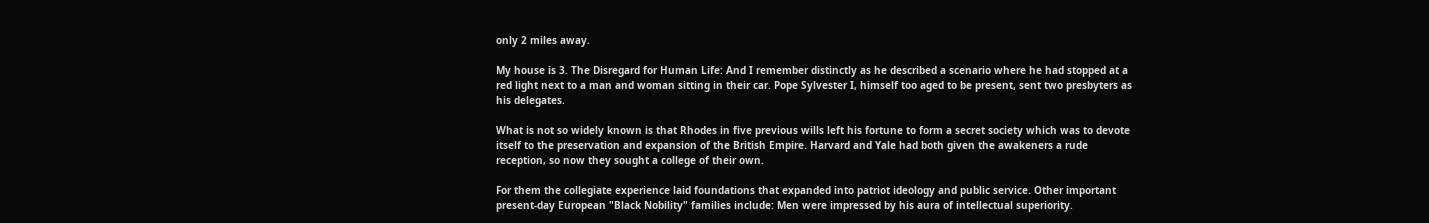only 2 miles away.

My house is 3. The Disregard for Human Life: And I remember distinctly as he described a scenario where he had stopped at a red light next to a man and woman sitting in their car. Pope Sylvester I, himself too aged to be present, sent two presbyters as his delegates.

What is not so widely known is that Rhodes in five previous wills left his fortune to form a secret society which was to devote itself to the preservation and expansion of the British Empire. Harvard and Yale had both given the awakeners a rude reception, so now they sought a college of their own.

For them the collegiate experience laid foundations that expanded into patriot ideology and public service. Other important present-day European "Black Nobility" families include: Men were impressed by his aura of intellectual superiority.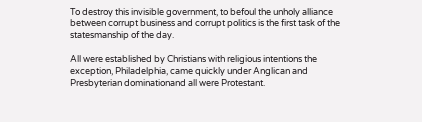To destroy this invisible government, to befoul the unholy alliance between corrupt business and corrupt politics is the first task of the statesmanship of the day.

All were established by Christians with religious intentions the exception, Philadelphia, came quickly under Anglican and Presbyterian dominationand all were Protestant.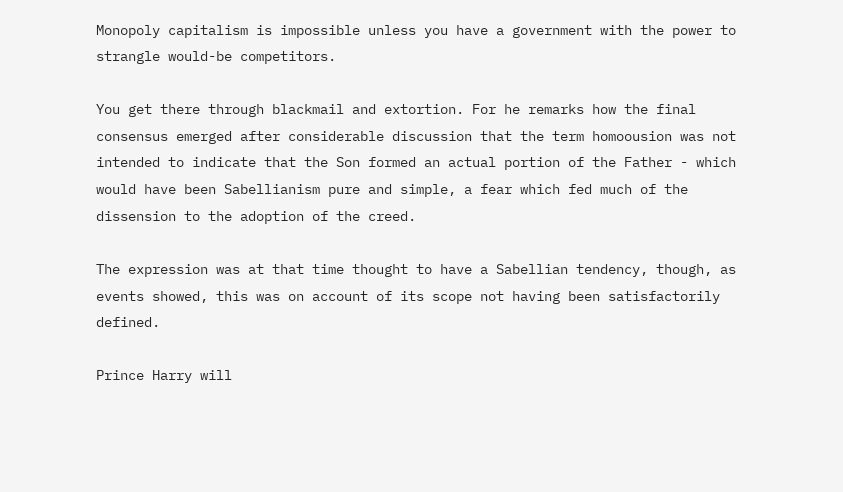Monopoly capitalism is impossible unless you have a government with the power to strangle would-be competitors.

You get there through blackmail and extortion. For he remarks how the final consensus emerged after considerable discussion that the term homoousion was not intended to indicate that the Son formed an actual portion of the Father - which would have been Sabellianism pure and simple, a fear which fed much of the dissension to the adoption of the creed.

The expression was at that time thought to have a Sabellian tendency, though, as events showed, this was on account of its scope not having been satisfactorily defined.

Prince Harry will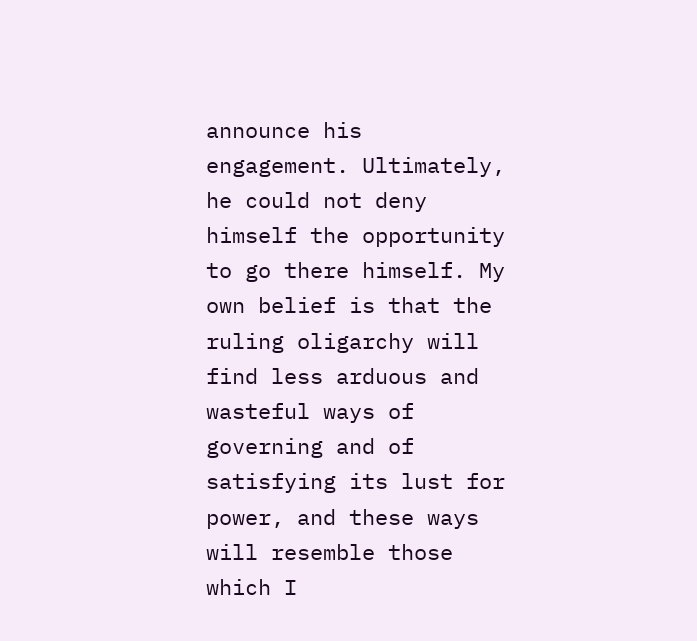announce his engagement. Ultimately, he could not deny himself the opportunity to go there himself. My own belief is that the ruling oligarchy will find less arduous and wasteful ways of governing and of satisfying its lust for power, and these ways will resemble those which I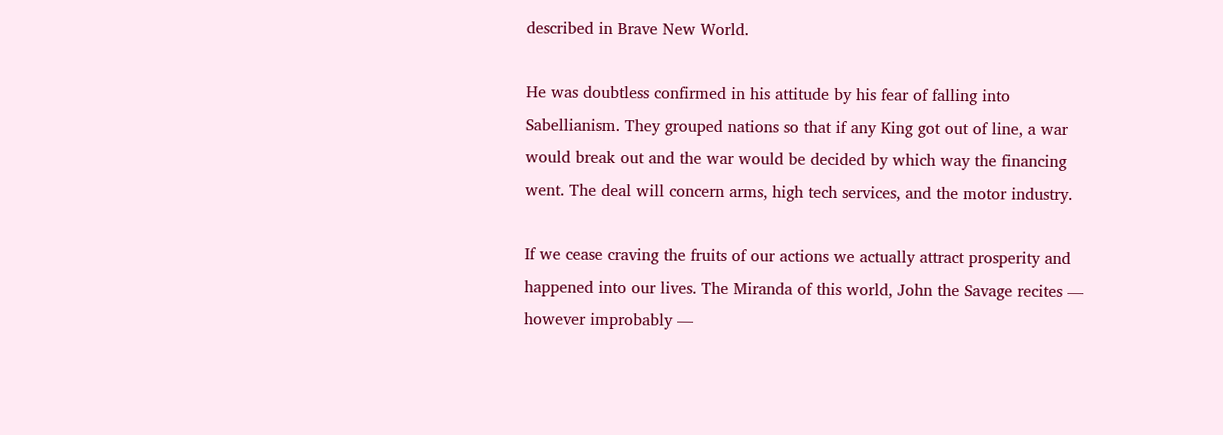described in Brave New World.

He was doubtless confirmed in his attitude by his fear of falling into Sabellianism. They grouped nations so that if any King got out of line, a war would break out and the war would be decided by which way the financing went. The deal will concern arms, high tech services, and the motor industry.

If we cease craving the fruits of our actions we actually attract prosperity and happened into our lives. The Miranda of this world, John the Savage recites — however improbably —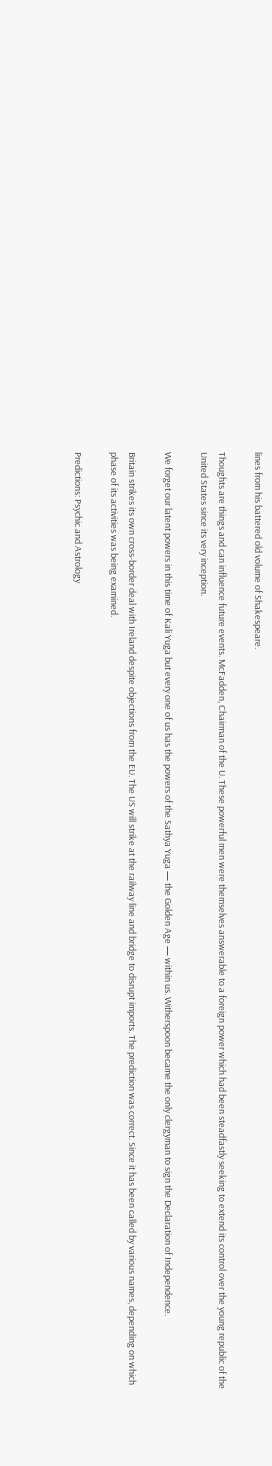lines from his battered old volume of Shakespeare.

Thoughts are things and can influence future events. McFadden, Chairman of the U. These powerful men were themselves answerable to a foreign power which had been steadfastly seeking to extend its control over the young republic of the United States since its very inception.

We forget our latent powers in this time of Kali Yuga but every one of us has the powers of the Sathya Yuga — the Golden Age — within us. Witherspoon became the only clergyman to sign the Declaration of Independence.

Britain strikes its own cross-border deal with Ireland despite objections from the EU. The US will strike at the railway line and bridge to disrupt imports. The prediction was correct. Since it has been called by various names, depending on which phase of its activities was being examined.

Predictions: Psychic and Astrology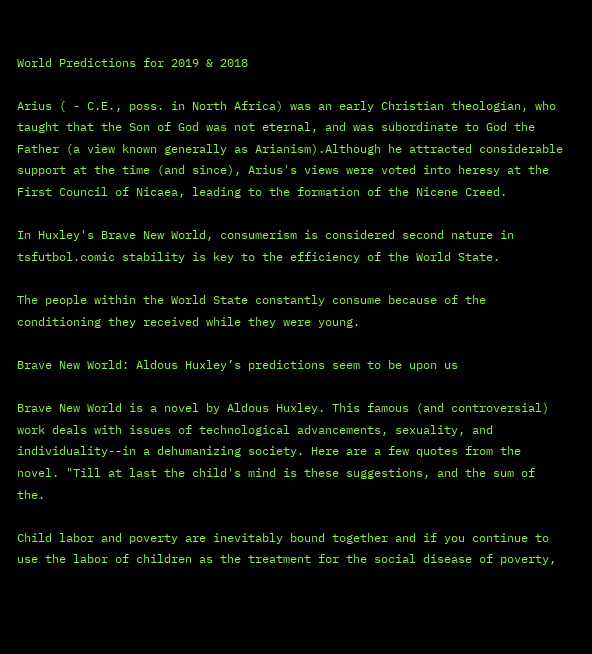World Predictions for 2019 & 2018

Arius ( - C.E., poss. in North Africa) was an early Christian theologian, who taught that the Son of God was not eternal, and was subordinate to God the Father (a view known generally as Arianism).Although he attracted considerable support at the time (and since), Arius's views were voted into heresy at the First Council of Nicaea, leading to the formation of the Nicene Creed.

In Huxley's Brave New World, consumerism is considered second nature in tsfutbol.comic stability is key to the efficiency of the World State.

The people within the World State constantly consume because of the conditioning they received while they were young.

Brave New World: Aldous Huxley’s predictions seem to be upon us

Brave New World is a novel by Aldous Huxley. This famous (and controversial) work deals with issues of technological advancements, sexuality, and individuality--in a dehumanizing society. Here are a few quotes from the novel. "Till at last the child's mind is these suggestions, and the sum of the.

Child labor and poverty are inevitably bound together and if you continue to use the labor of children as the treatment for the social disease of poverty,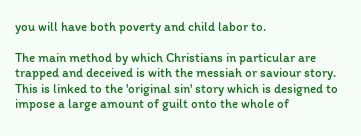you will have both poverty and child labor to.

The main method by which Christians in particular are trapped and deceived is with the messiah or saviour story. This is linked to the 'original sin' story which is designed to impose a large amount of guilt onto the whole of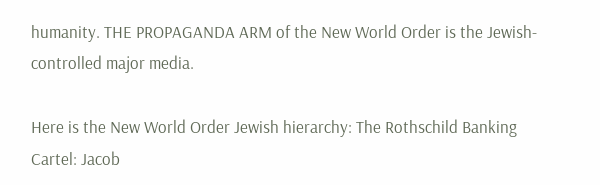humanity. THE PROPAGANDA ARM of the New World Order is the Jewish-controlled major media.

Here is the New World Order Jewish hierarchy: The Rothschild Banking Cartel: Jacob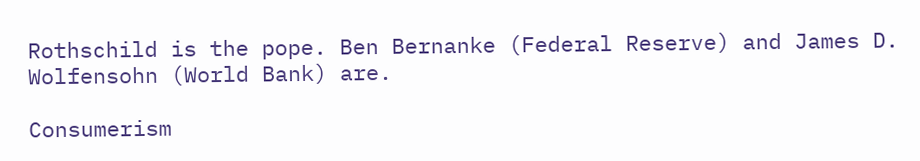Rothschild is the pope. Ben Bernanke (Federal Reserve) and James D. Wolfensohn (World Bank) are.

Consumerism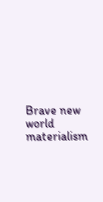Brave new world materialism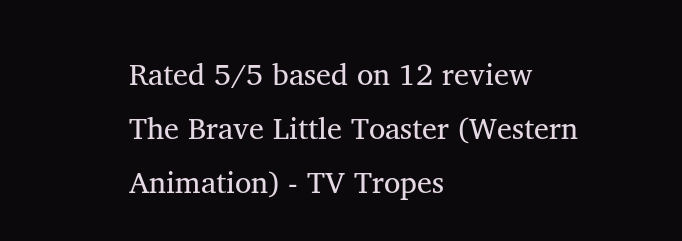Rated 5/5 based on 12 review
The Brave Little Toaster (Western Animation) - TV Tropes